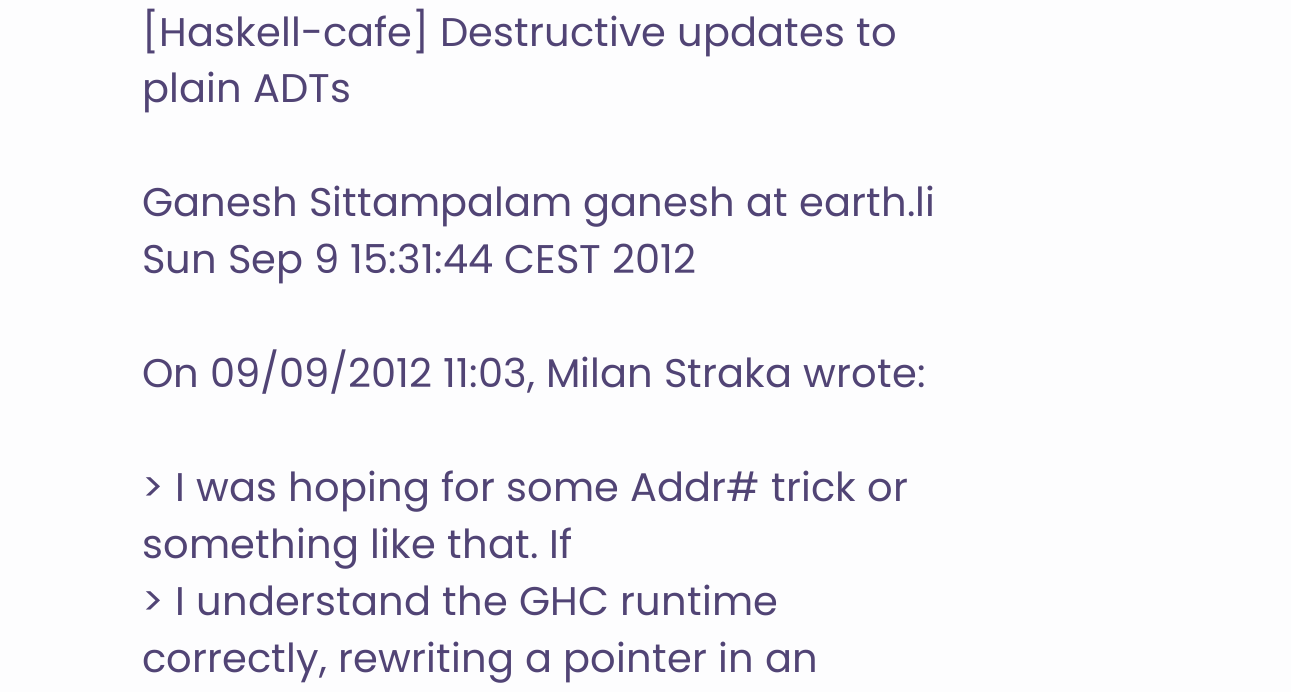[Haskell-cafe] Destructive updates to plain ADTs

Ganesh Sittampalam ganesh at earth.li
Sun Sep 9 15:31:44 CEST 2012

On 09/09/2012 11:03, Milan Straka wrote:

> I was hoping for some Addr# trick or something like that. If
> I understand the GHC runtime correctly, rewriting a pointer in an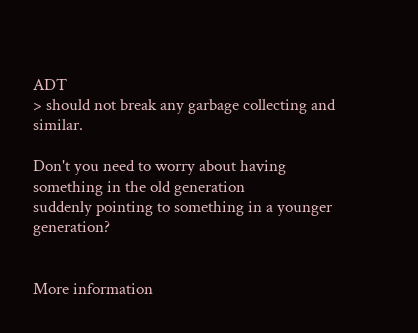ADT
> should not break any garbage collecting and similar.

Don't you need to worry about having something in the old generation
suddenly pointing to something in a younger generation?


More information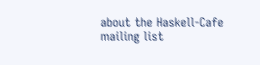about the Haskell-Cafe mailing list